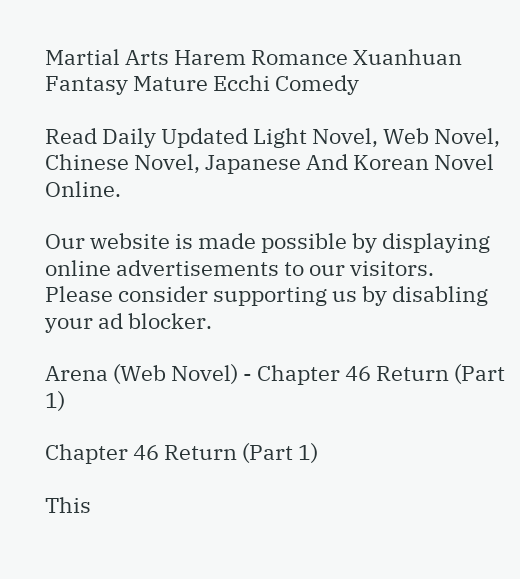Martial Arts Harem Romance Xuanhuan Fantasy Mature Ecchi Comedy

Read Daily Updated Light Novel, Web Novel, Chinese Novel, Japanese And Korean Novel Online.

Our website is made possible by displaying online advertisements to our visitors.
Please consider supporting us by disabling your ad blocker.

Arena (Web Novel) - Chapter 46 Return (Part 1)

Chapter 46 Return (Part 1)

This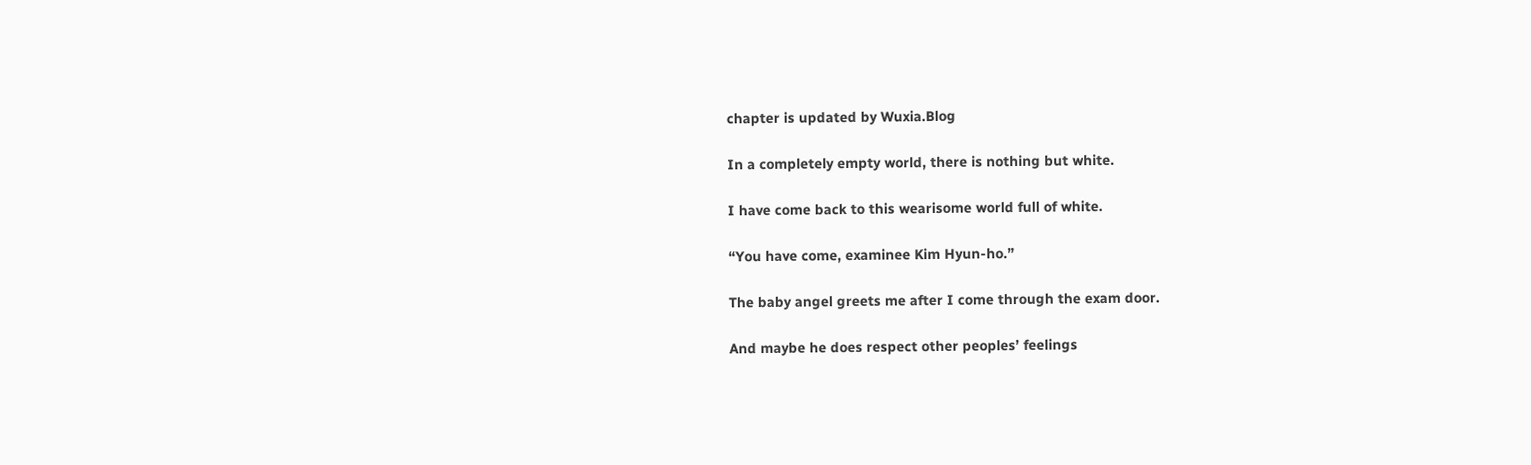chapter is updated by Wuxia.Blog

In a completely empty world, there is nothing but white.

I have come back to this wearisome world full of white.

“You have come, examinee Kim Hyun-ho.”

The baby angel greets me after I come through the exam door.

And maybe he does respect other peoples’ feelings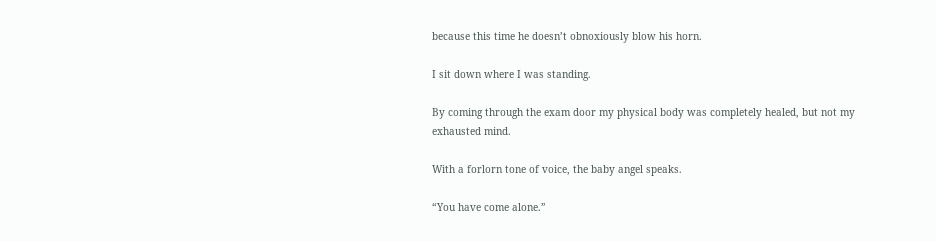because this time he doesn’t obnoxiously blow his horn.

I sit down where I was standing.

By coming through the exam door my physical body was completely healed, but not my exhausted mind.

With a forlorn tone of voice, the baby angel speaks.

“You have come alone.”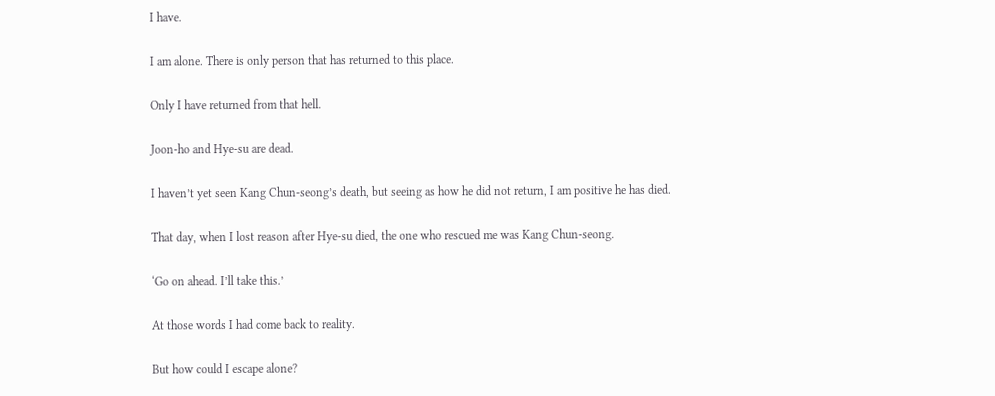I have.

I am alone. There is only person that has returned to this place.

Only I have returned from that hell.

Joon-ho and Hye-su are dead.

I haven’t yet seen Kang Chun-seong’s death, but seeing as how he did not return, I am positive he has died.

That day, when I lost reason after Hye-su died, the one who rescued me was Kang Chun-seong.

‘Go on ahead. I’ll take this.’

At those words I had come back to reality.

But how could I escape alone?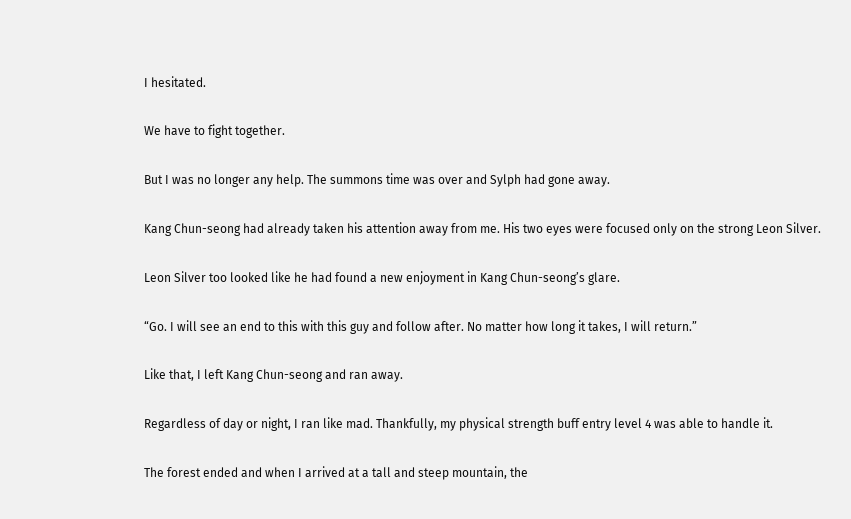I hesitated.

We have to fight together.

But I was no longer any help. The summons time was over and Sylph had gone away.

Kang Chun-seong had already taken his attention away from me. His two eyes were focused only on the strong Leon Silver.

Leon Silver too looked like he had found a new enjoyment in Kang Chun-seong’s glare.

“Go. I will see an end to this with this guy and follow after. No matter how long it takes, I will return.”

Like that, I left Kang Chun-seong and ran away.

Regardless of day or night, I ran like mad. Thankfully, my physical strength buff entry level 4 was able to handle it.

The forest ended and when I arrived at a tall and steep mountain, the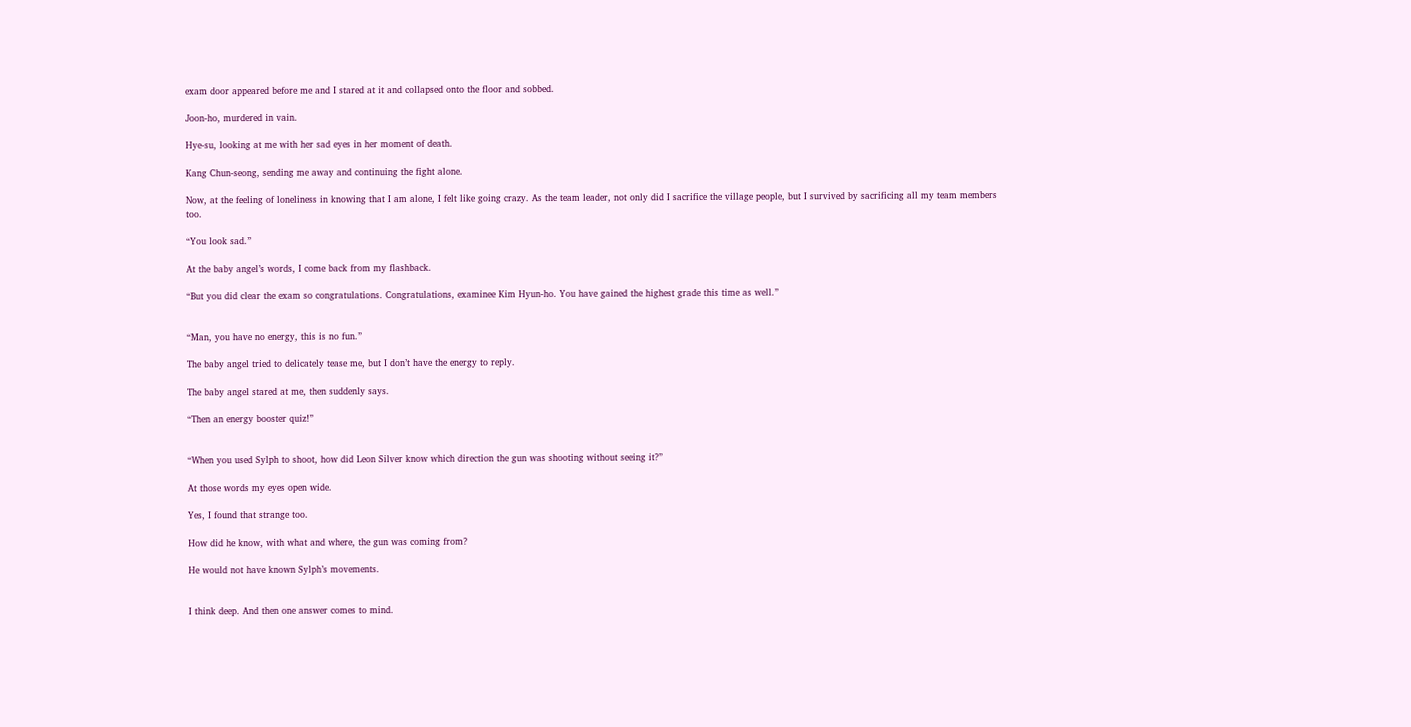exam door appeared before me and I stared at it and collapsed onto the floor and sobbed.

Joon-ho, murdered in vain.

Hye-su, looking at me with her sad eyes in her moment of death.

Kang Chun-seong, sending me away and continuing the fight alone.

Now, at the feeling of loneliness in knowing that I am alone, I felt like going crazy. As the team leader, not only did I sacrifice the village people, but I survived by sacrificing all my team members too.

“You look sad.”

At the baby angel’s words, I come back from my flashback.

“But you did clear the exam so congratulations. Congratulations, examinee Kim Hyun-ho. You have gained the highest grade this time as well.”


“Man, you have no energy, this is no fun.”

The baby angel tried to delicately tease me, but I don’t have the energy to reply.

The baby angel stared at me, then suddenly says.

“Then an energy booster quiz!”


“When you used Sylph to shoot, how did Leon Silver know which direction the gun was shooting without seeing it?”

At those words my eyes open wide.

Yes, I found that strange too.

How did he know, with what and where, the gun was coming from?

He would not have known Sylph’s movements.


I think deep. And then one answer comes to mind.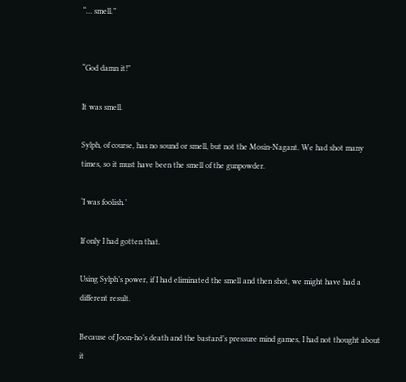“… smell.”


“God damn it!”

It was smell.

Sylph, of course, has no sound or smell, but not the Mosin-Nagant. We had shot many times, so it must have been the smell of the gunpowder.

‘I was foolish.’

If only I had gotten that.

Using Sylph’s power, if I had eliminated the smell and then shot, we might have had a different result.

Because of Joon-ho’s death and the bastard’s pressure mind games, I had not thought about it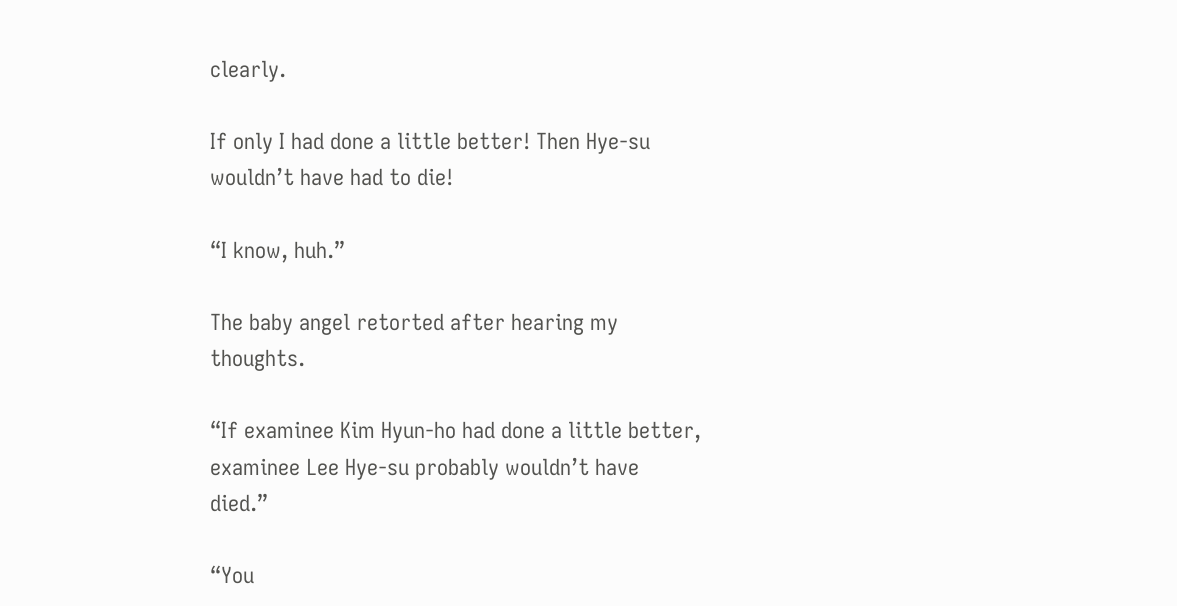clearly.

If only I had done a little better! Then Hye-su wouldn’t have had to die!

“I know, huh.”

The baby angel retorted after hearing my thoughts.

“If examinee Kim Hyun-ho had done a little better, examinee Lee Hye-su probably wouldn’t have died.”

“You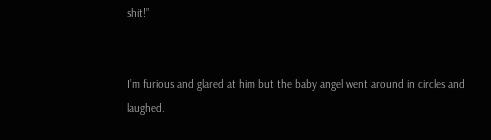shit!”


I’m furious and glared at him but the baby angel went around in circles and laughed.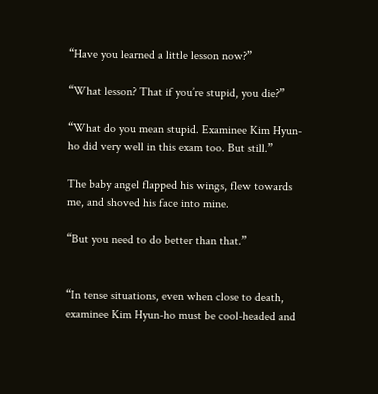“Have you learned a little lesson now?”

“What lesson? That if you’re stupid, you die?”

“What do you mean stupid. Examinee Kim Hyun-ho did very well in this exam too. But still.”

The baby angel flapped his wings, flew towards me, and shoved his face into mine.

“But you need to do better than that.”


“In tense situations, even when close to death, examinee Kim Hyun-ho must be cool-headed and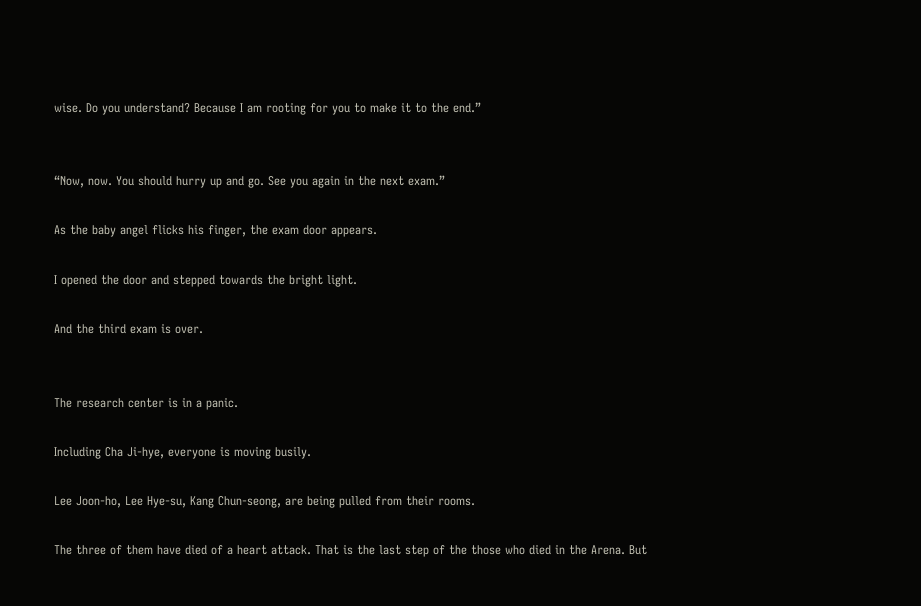wise. Do you understand? Because I am rooting for you to make it to the end.”


“Now, now. You should hurry up and go. See you again in the next exam.”

As the baby angel flicks his finger, the exam door appears.

I opened the door and stepped towards the bright light.

And the third exam is over.


The research center is in a panic.

Including Cha Ji-hye, everyone is moving busily.

Lee Joon-ho, Lee Hye-su, Kang Chun-seong, are being pulled from their rooms.

The three of them have died of a heart attack. That is the last step of the those who died in the Arena. But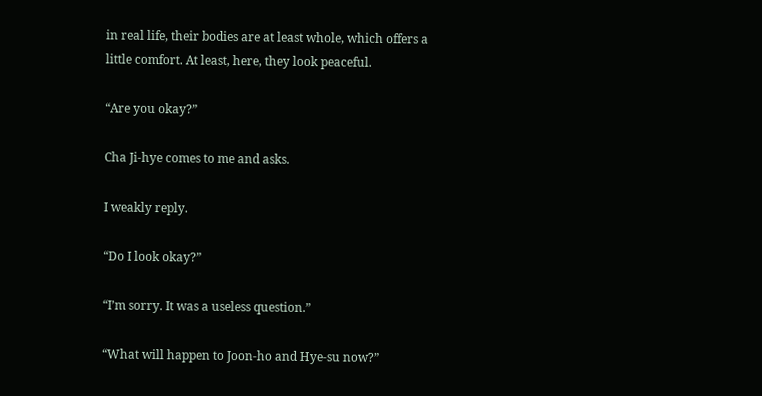in real life, their bodies are at least whole, which offers a little comfort. At least, here, they look peaceful.

“Are you okay?”

Cha Ji-hye comes to me and asks.

I weakly reply.

“Do I look okay?”

“I’m sorry. It was a useless question.”

“What will happen to Joon-ho and Hye-su now?”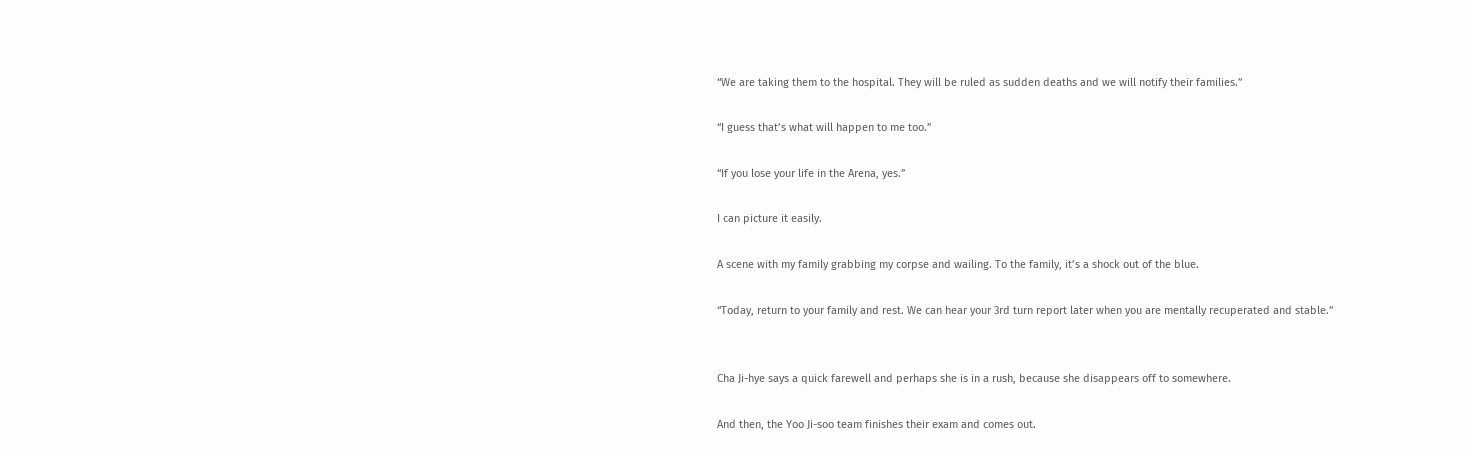“We are taking them to the hospital. They will be ruled as sudden deaths and we will notify their families.”

“I guess that’s what will happen to me too.”

“If you lose your life in the Arena, yes.”

I can picture it easily.

A scene with my family grabbing my corpse and wailing. To the family, it’s a shock out of the blue.

“Today, return to your family and rest. We can hear your 3rd turn report later when you are mentally recuperated and stable.”


Cha Ji-hye says a quick farewell and perhaps she is in a rush, because she disappears off to somewhere.

And then, the Yoo Ji-soo team finishes their exam and comes out.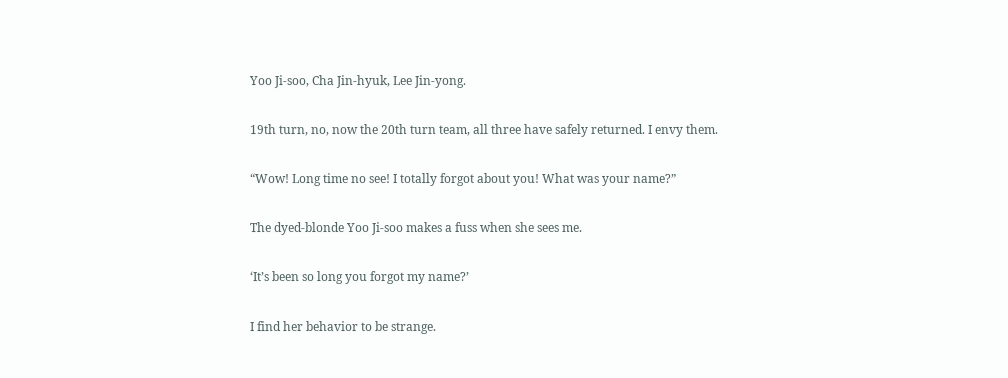Yoo Ji-soo, Cha Jin-hyuk, Lee Jin-yong.

19th turn, no, now the 20th turn team, all three have safely returned. I envy them.

“Wow! Long time no see! I totally forgot about you! What was your name?”

The dyed-blonde Yoo Ji-soo makes a fuss when she sees me.

‘It’s been so long you forgot my name?’

I find her behavior to be strange.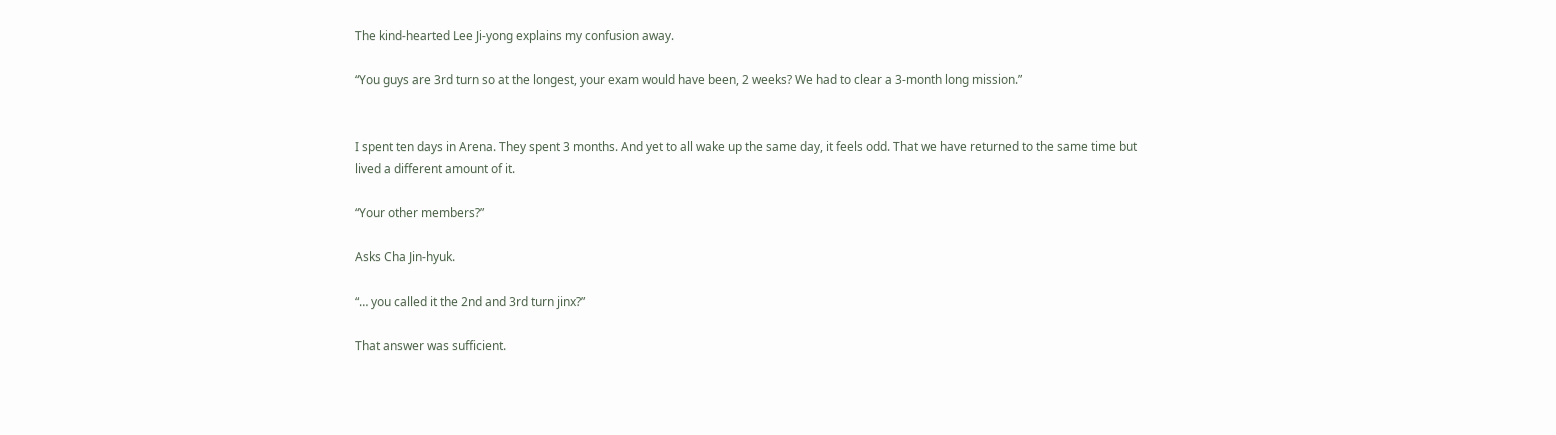The kind-hearted Lee Ji-yong explains my confusion away.

“You guys are 3rd turn so at the longest, your exam would have been, 2 weeks? We had to clear a 3-month long mission.”


I spent ten days in Arena. They spent 3 months. And yet to all wake up the same day, it feels odd. That we have returned to the same time but lived a different amount of it.

“Your other members?”

Asks Cha Jin-hyuk.

“… you called it the 2nd and 3rd turn jinx?”

That answer was sufficient.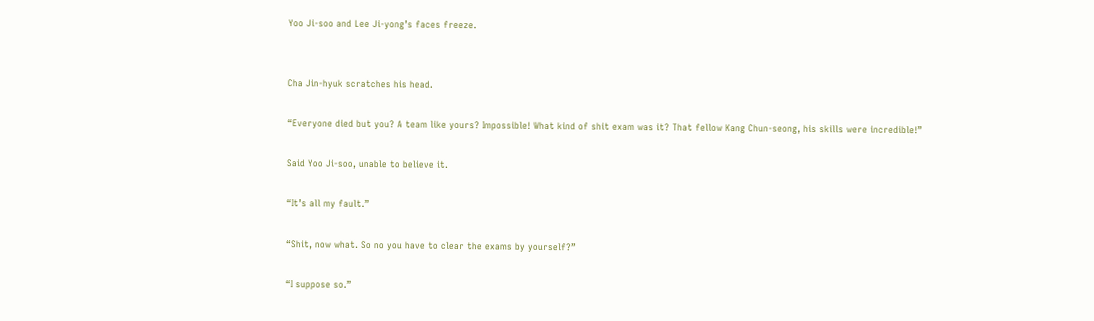Yoo Ji-soo and Lee Ji-yong’s faces freeze.


Cha Jin-hyuk scratches his head.

“Everyone died but you? A team like yours? Impossible! What kind of shit exam was it? That fellow Kang Chun-seong, his skills were incredible!”

Said Yoo Ji-soo, unable to believe it.

“It’s all my fault.”

“Shit, now what. So no you have to clear the exams by yourself?”

“I suppose so.”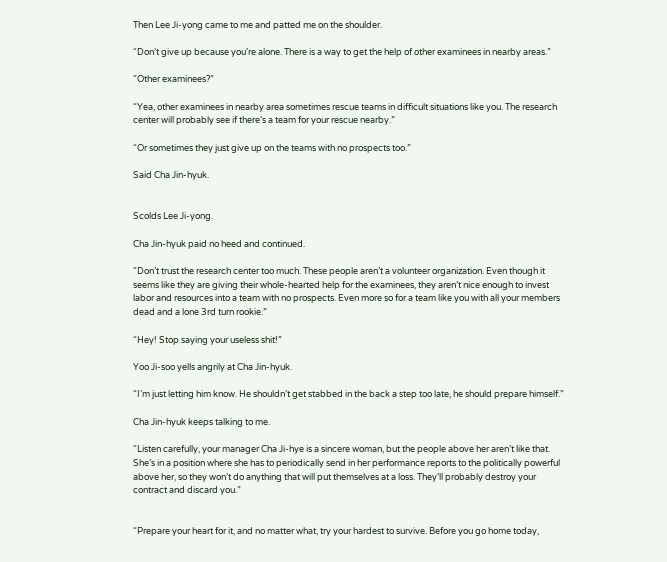Then Lee Ji-yong came to me and patted me on the shoulder.

“Don’t give up because you’re alone. There is a way to get the help of other examinees in nearby areas.”

“Other examinees?”

“Yea, other examinees in nearby area sometimes rescue teams in difficult situations like you. The research center will probably see if there’s a team for your rescue nearby.”

“Or sometimes they just give up on the teams with no prospects too.”

Said Cha Jin-hyuk.


Scolds Lee Ji-yong.

Cha Jin-hyuk paid no heed and continued.

“Don’t trust the research center too much. These people aren’t a volunteer organization. Even though it seems like they are giving their whole-hearted help for the examinees, they aren’t nice enough to invest labor and resources into a team with no prospects. Even more so for a team like you with all your members dead and a lone 3rd turn rookie.”

“Hey! Stop saying your useless shit!”

Yoo Ji-soo yells angrily at Cha Jin-hyuk.

“I’m just letting him know. He shouldn’t get stabbed in the back a step too late, he should prepare himself.”

Cha Jin-hyuk keeps talking to me.

“Listen carefully, your manager Cha Ji-hye is a sincere woman, but the people above her aren’t like that. She’s in a position where she has to periodically send in her performance reports to the politically powerful above her, so they won’t do anything that will put themselves at a loss. They’ll probably destroy your contract and discard you.”


“Prepare your heart for it, and no matter what, try your hardest to survive. Before you go home today,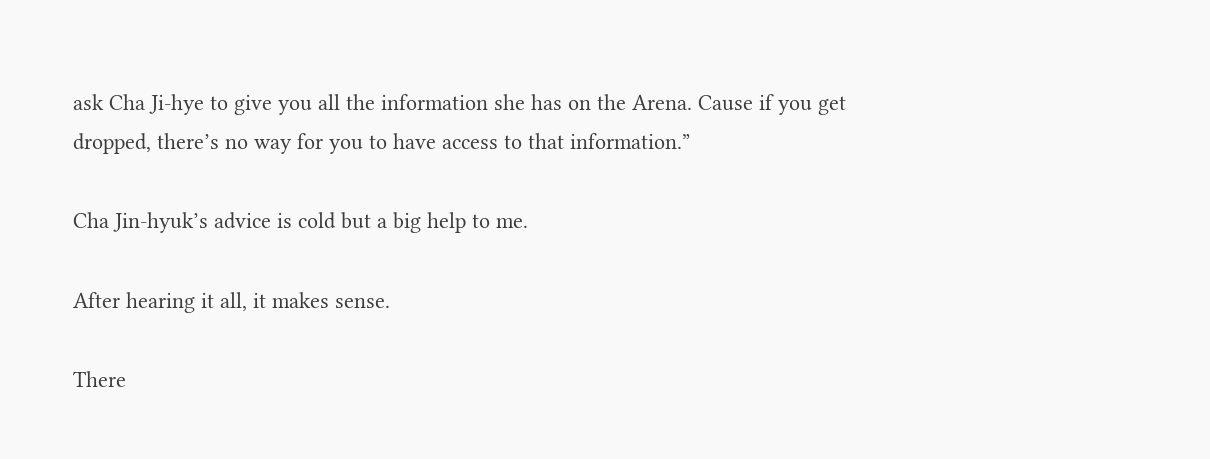ask Cha Ji-hye to give you all the information she has on the Arena. Cause if you get dropped, there’s no way for you to have access to that information.”

Cha Jin-hyuk’s advice is cold but a big help to me.

After hearing it all, it makes sense.

There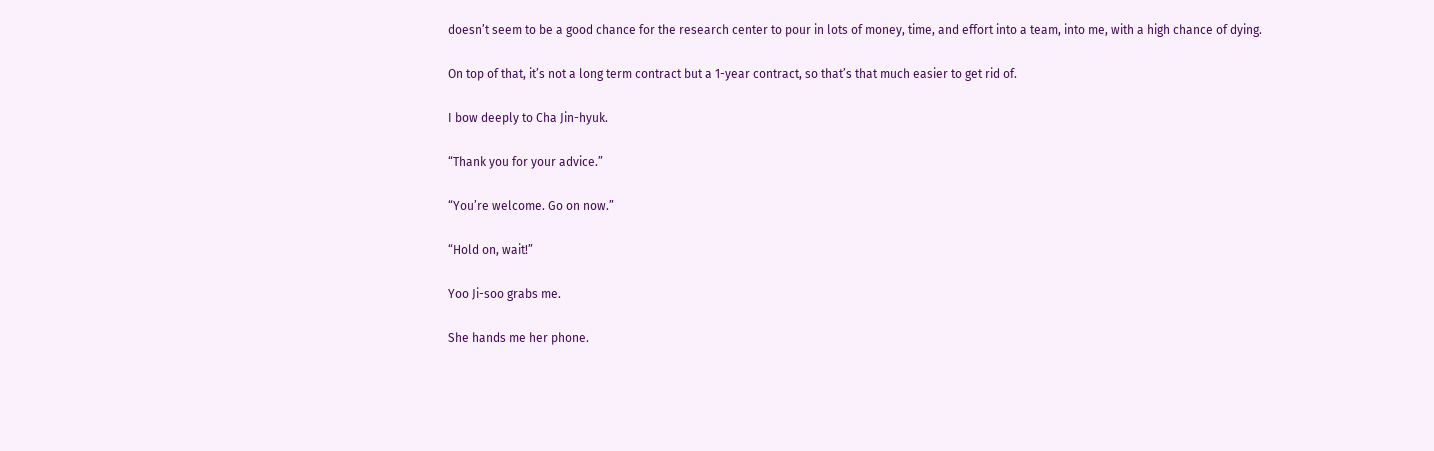doesn’t seem to be a good chance for the research center to pour in lots of money, time, and effort into a team, into me, with a high chance of dying.

On top of that, it’s not a long term contract but a 1-year contract, so that’s that much easier to get rid of.

I bow deeply to Cha Jin-hyuk.

“Thank you for your advice.”

“You’re welcome. Go on now.”

“Hold on, wait!”

Yoo Ji-soo grabs me.

She hands me her phone.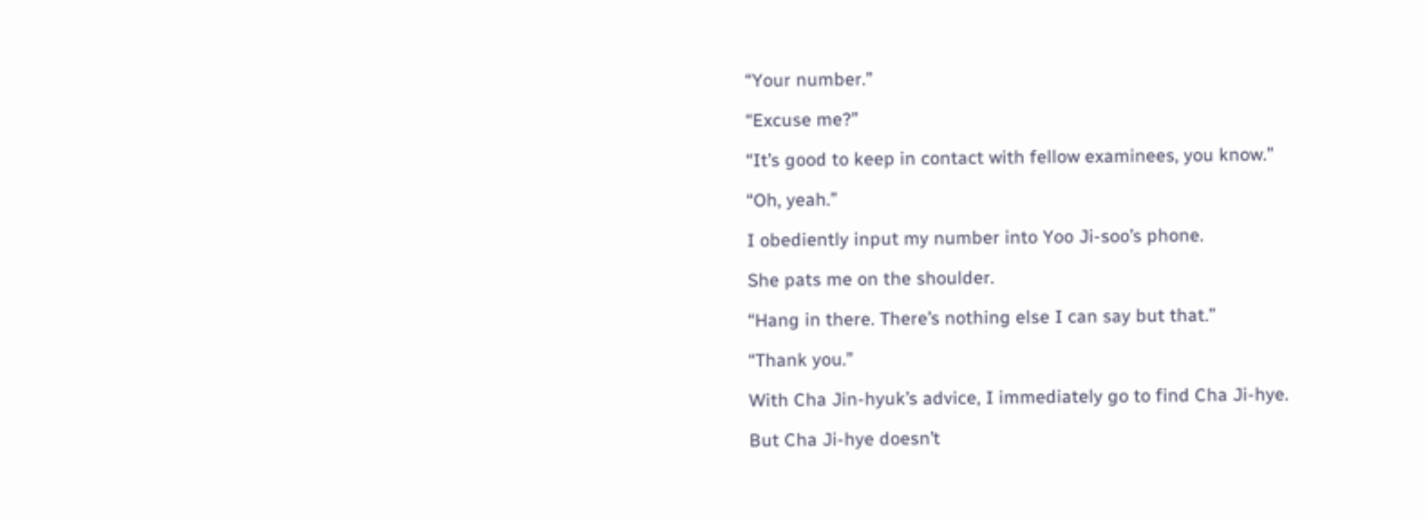“Your number.”

“Excuse me?”

“It’s good to keep in contact with fellow examinees, you know.”

“Oh, yeah.”

I obediently input my number into Yoo Ji-soo’s phone.

She pats me on the shoulder.

“Hang in there. There’s nothing else I can say but that.”

“Thank you.”

With Cha Jin-hyuk’s advice, I immediately go to find Cha Ji-hye.

But Cha Ji-hye doesn’t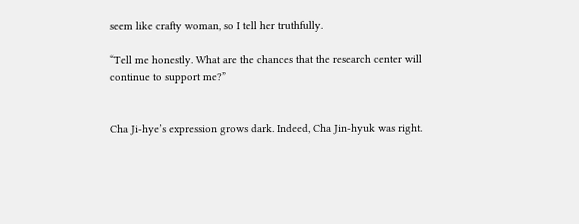seem like crafty woman, so I tell her truthfully.

“Tell me honestly. What are the chances that the research center will continue to support me?”


Cha Ji-hye’s expression grows dark. Indeed, Cha Jin-hyuk was right.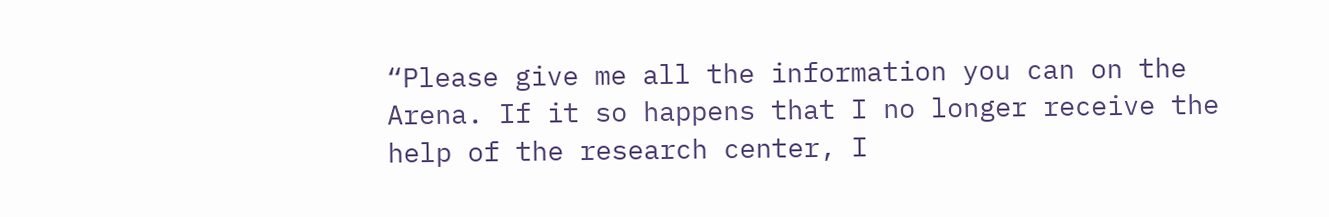“Please give me all the information you can on the Arena. If it so happens that I no longer receive the help of the research center, I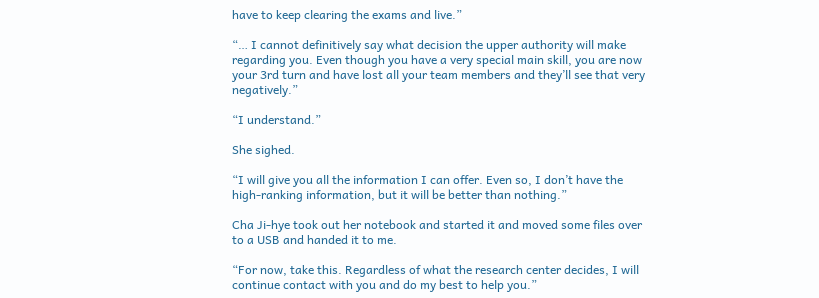have to keep clearing the exams and live.”

“… I cannot definitively say what decision the upper authority will make regarding you. Even though you have a very special main skill, you are now your 3rd turn and have lost all your team members and they’ll see that very negatively.”

“I understand.”

She sighed.

“I will give you all the information I can offer. Even so, I don’t have the high-ranking information, but it will be better than nothing.”

Cha Ji-hye took out her notebook and started it and moved some files over to a USB and handed it to me.

“For now, take this. Regardless of what the research center decides, I will continue contact with you and do my best to help you.”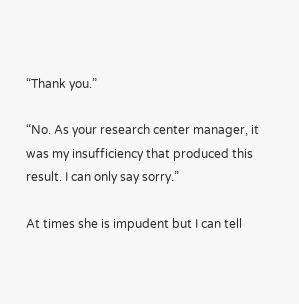“Thank you.”

“No. As your research center manager, it was my insufficiency that produced this result. I can only say sorry.”

At times she is impudent but I can tell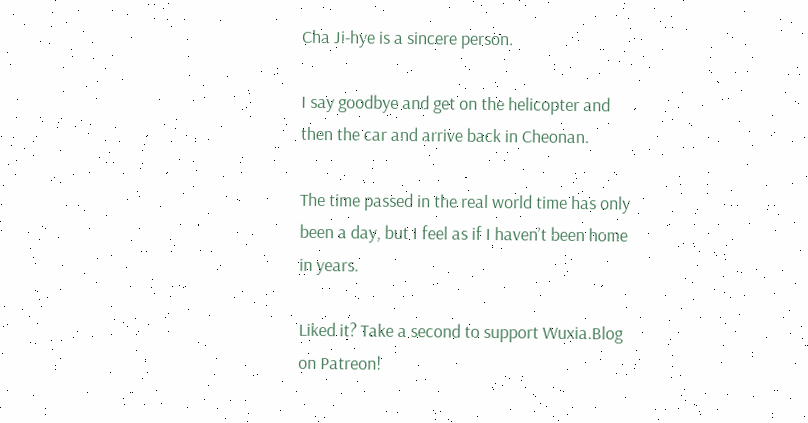Cha Ji-hye is a sincere person.

I say goodbye and get on the helicopter and then the car and arrive back in Cheonan.

The time passed in the real world time has only been a day, but I feel as if I haven’t been home in years.

Liked it? Take a second to support Wuxia.Blog on Patreon!